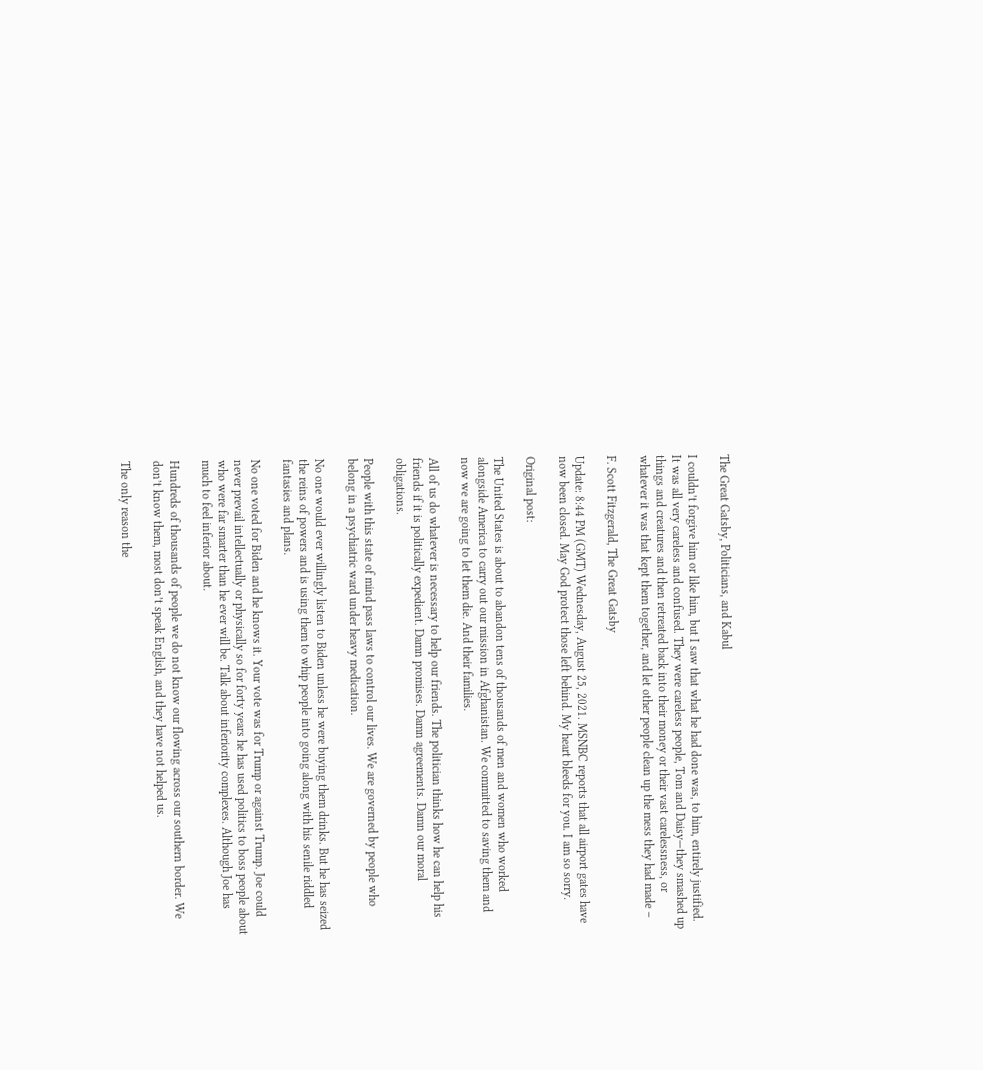The Great Gatsby, Politicians, and Kabul

I couldn’t forgive him or like him, but I saw that what he had done was, to him, entirely justified. It was all very careless and confused. They were careless people, Tom and Daisy—they smashed up things and creatures and then retreated back into their money or their vast carelessness, or whatever it was that kept them together, and let other people clean up the mess they had made –

F. Scott Fitzgerald, The Great Gatsby

Update: 8:44 PM (GMT) Wednesday, August 25, 2021. MSNBC reports that all airport gates have now been closed. May God protect those left behind. My heart bleeds for you. I am so sorry.

Original post:

The United States is about to abandon tens of thousands of men and women who worked alongside America to carry out our mission in Afghanistan. We committed to saving them and now we are going to let them die. And their families.

All of us do whatever is necessary to help our friends. The politician thinks how he can help his friends if it is politically expedient. Damn promises. Damn agreements. Damn our moral obligations.

People with this state of mind pass laws to control our lives. We are governed by people who belong in a psychiatric ward under heavy medication.

No one would ever willingly listen to Biden unless he were buying them drinks. But he has seized the reins of powers and is using them to whip people into going along with his senile riddled fantasies and plans.

No one voted for Biden and he knows it. Your vote was for Trump or against Trump. Joe could never prevail intellectually or physically so for forty years he has used politics to boss people about who were far smarter than he ever will be. Talk about inferiority complexes. Although Joe has much to feel inferior about.

Hundreds of thousands of people we do not know our flowing across our southern border. We don’t know them, most don’t speak English, and they have not helped us.

The only reason the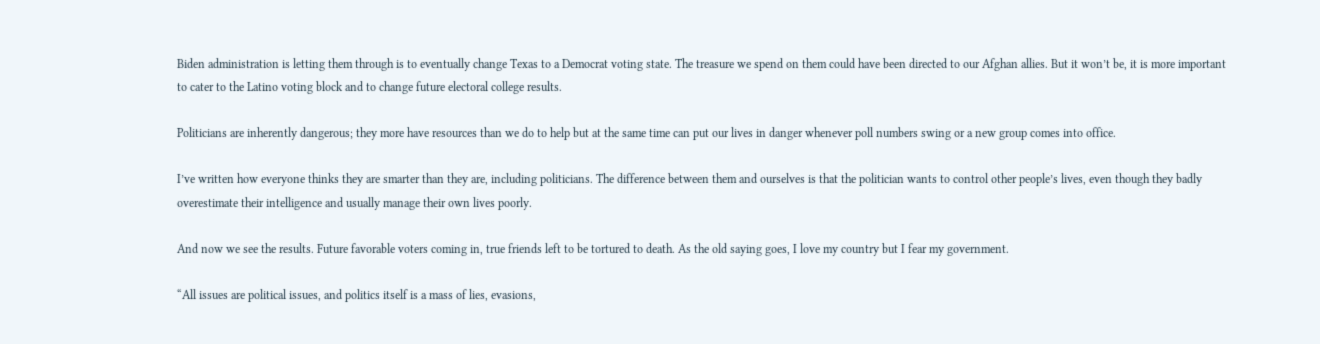Biden administration is letting them through is to eventually change Texas to a Democrat voting state. The treasure we spend on them could have been directed to our Afghan allies. But it won’t be, it is more important to cater to the Latino voting block and to change future electoral college results.

Politicians are inherently dangerous; they more have resources than we do to help but at the same time can put our lives in danger whenever poll numbers swing or a new group comes into office.

I’ve written how everyone thinks they are smarter than they are, including politicians. The difference between them and ourselves is that the politician wants to control other people’s lives, even though they badly overestimate their intelligence and usually manage their own lives poorly.

And now we see the results. Future favorable voters coming in, true friends left to be tortured to death. As the old saying goes, I love my country but I fear my government.

“All issues are political issues, and politics itself is a mass of lies, evasions,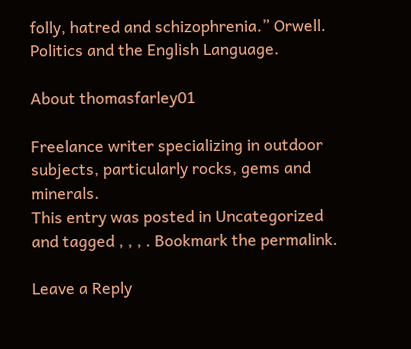folly, hatred and schizophrenia.” Orwell. Politics and the English Language.

About thomasfarley01

Freelance writer specializing in outdoor subjects, particularly rocks, gems and minerals.
This entry was posted in Uncategorized and tagged , , , . Bookmark the permalink.

Leave a Reply